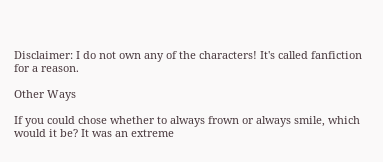Disclaimer: I do not own any of the characters! It's called fanfiction for a reason.

Other Ways

If you could chose whether to always frown or always smile, which would it be? It was an extreme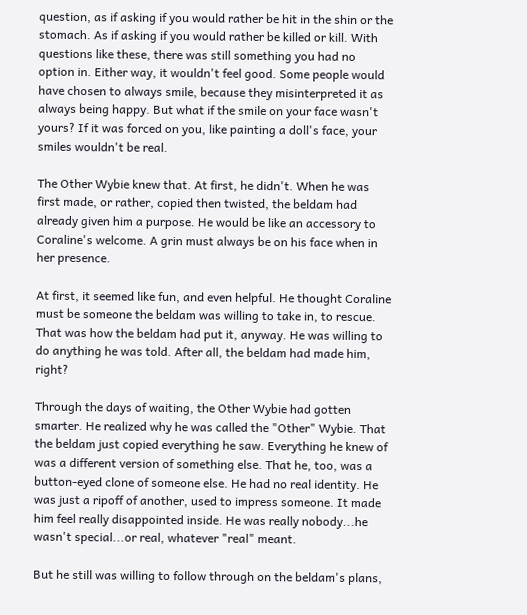question, as if asking if you would rather be hit in the shin or the stomach. As if asking if you would rather be killed or kill. With questions like these, there was still something you had no option in. Either way, it wouldn't feel good. Some people would have chosen to always smile, because they misinterpreted it as always being happy. But what if the smile on your face wasn't yours? If it was forced on you, like painting a doll's face, your smiles wouldn't be real.

The Other Wybie knew that. At first, he didn't. When he was first made, or rather, copied then twisted, the beldam had already given him a purpose. He would be like an accessory to Coraline's welcome. A grin must always be on his face when in her presence.

At first, it seemed like fun, and even helpful. He thought Coraline must be someone the beldam was willing to take in, to rescue. That was how the beldam had put it, anyway. He was willing to do anything he was told. After all, the beldam had made him, right?

Through the days of waiting, the Other Wybie had gotten smarter. He realized why he was called the "Other" Wybie. That the beldam just copied everything he saw. Everything he knew of was a different version of something else. That he, too, was a button-eyed clone of someone else. He had no real identity. He was just a ripoff of another, used to impress someone. It made him feel really disappointed inside. He was really nobody...he wasn't special...or real, whatever "real" meant.

But he still was willing to follow through on the beldam's plans,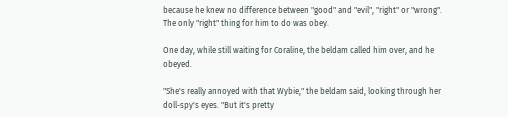because he knew no difference between "good" and "evil", "right" or "wrong". The only "right" thing for him to do was obey.

One day, while still waiting for Coraline, the beldam called him over, and he obeyed.

"She's really annoyed with that Wybie," the beldam said, looking through her doll-spy's eyes. "But it's pretty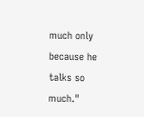much only because he talks so much."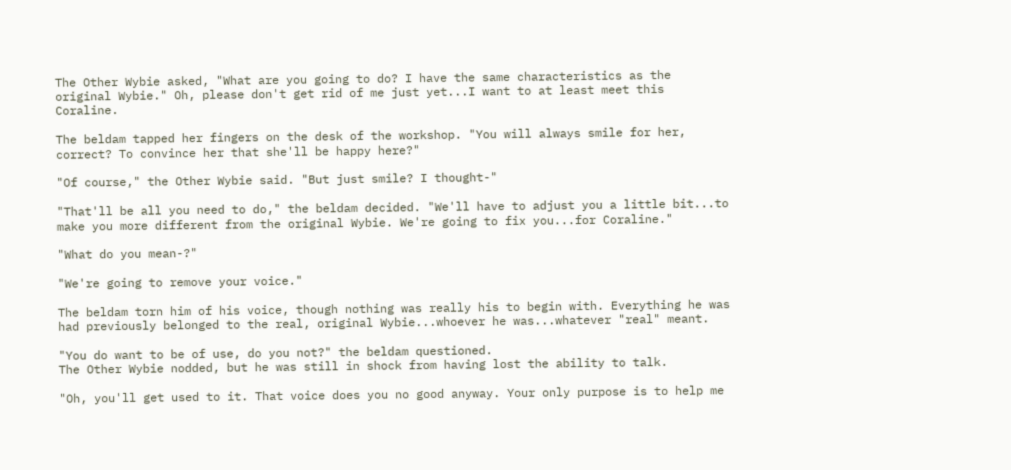The Other Wybie asked, "What are you going to do? I have the same characteristics as the original Wybie." Oh, please don't get rid of me just yet...I want to at least meet this Coraline.

The beldam tapped her fingers on the desk of the workshop. "You will always smile for her, correct? To convince her that she'll be happy here?"

"Of course," the Other Wybie said. "But just smile? I thought-"

"That'll be all you need to do," the beldam decided. "We'll have to adjust you a little bit...to make you more different from the original Wybie. We're going to fix you...for Coraline."

"What do you mean-?"

"We're going to remove your voice."

The beldam torn him of his voice, though nothing was really his to begin with. Everything he was had previously belonged to the real, original Wybie...whoever he was...whatever "real" meant.

"You do want to be of use, do you not?" the beldam questioned.
The Other Wybie nodded, but he was still in shock from having lost the ability to talk.

"Oh, you'll get used to it. That voice does you no good anyway. Your only purpose is to help me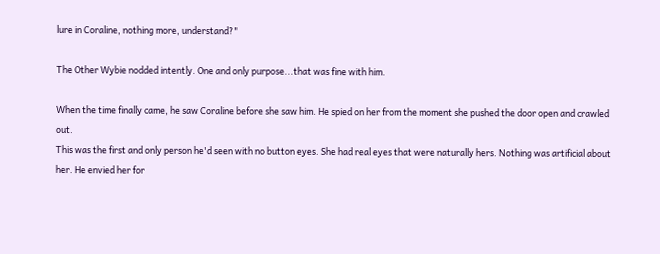lure in Coraline, nothing more, understand?"

The Other Wybie nodded intently. One and only purpose...that was fine with him.

When the time finally came, he saw Coraline before she saw him. He spied on her from the moment she pushed the door open and crawled out.
This was the first and only person he'd seen with no button eyes. She had real eyes that were naturally hers. Nothing was artificial about her. He envied her for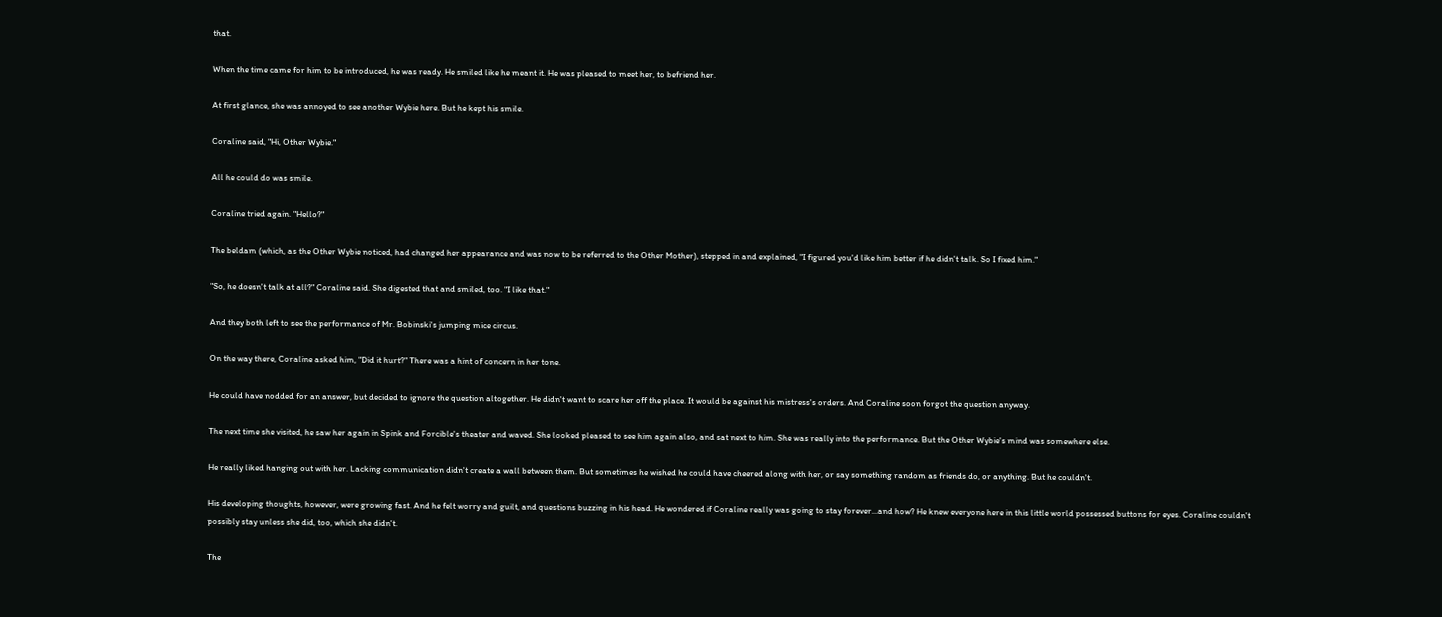that.

When the time came for him to be introduced, he was ready. He smiled like he meant it. He was pleased to meet her, to befriend her.

At first glance, she was annoyed to see another Wybie here. But he kept his smile.

Coraline said, "Hi, Other Wybie."

All he could do was smile.

Coraline tried again. "Hello?"

The beldam (which, as the Other Wybie noticed, had changed her appearance and was now to be referred to the Other Mother), stepped in and explained, "I figured you'd like him better if he didn't talk. So I fixed him."

"So, he doesn't talk at all?" Coraline said. She digested that and smiled, too. "I like that."

And they both left to see the performance of Mr. Bobinski's jumping mice circus.

On the way there, Coraline asked him, "Did it hurt?" There was a hint of concern in her tone.

He could have nodded for an answer, but decided to ignore the question altogether. He didn't want to scare her off the place. It would be against his mistress's orders. And Coraline soon forgot the question anyway.

The next time she visited, he saw her again in Spink and Forcible's theater and waved. She looked pleased to see him again also, and sat next to him. She was really into the performance. But the Other Wybie's mind was somewhere else.

He really liked hanging out with her. Lacking communication didn't create a wall between them. But sometimes he wished he could have cheered along with her, or say something random as friends do, or anything. But he couldn't.

His developing thoughts, however, were growing fast. And he felt worry and guilt, and questions buzzing in his head. He wondered if Coraline really was going to stay forever...and how? He knew everyone here in this little world possessed buttons for eyes. Coraline couldn't possibly stay unless she did, too, which she didn't.

The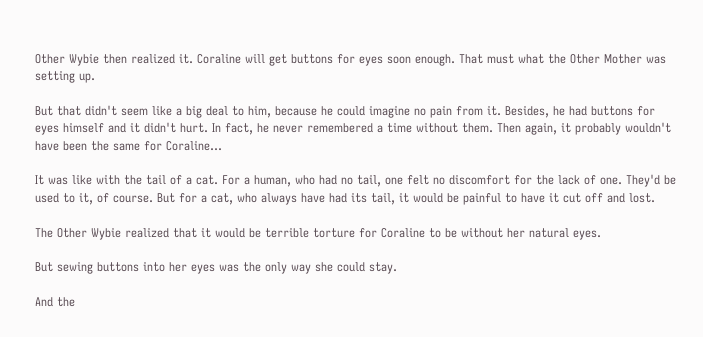Other Wybie then realized it. Coraline will get buttons for eyes soon enough. That must what the Other Mother was setting up.

But that didn't seem like a big deal to him, because he could imagine no pain from it. Besides, he had buttons for eyes himself and it didn't hurt. In fact, he never remembered a time without them. Then again, it probably wouldn't have been the same for Coraline...

It was like with the tail of a cat. For a human, who had no tail, one felt no discomfort for the lack of one. They'd be used to it, of course. But for a cat, who always have had its tail, it would be painful to have it cut off and lost.

The Other Wybie realized that it would be terrible torture for Coraline to be without her natural eyes.

But sewing buttons into her eyes was the only way she could stay.

And the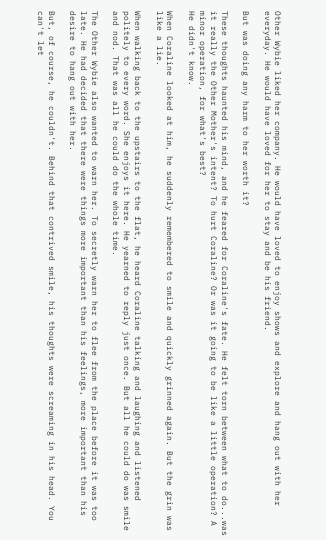Other Wybie liked her company. He would have loved to enjoy shows and explore and hang out with her everyday. He would have loved for her to stay and be his friend.

But was doing any harm to her worth it?

These thoughts haunted his mind, and he feared for Coraline's fate. He felt torn between what to do...was it really the Other Mother's intent? To hurt Coraline? Or was it going to be like a little operation? A minor operation, for what's best?
He didn't know.

When Coraline looked at him, he suddenly remembered to smile and quickly grinned again. But the grin was like a lie.

When walking back to the upstairs to the flat, he heard Coraline talking and laughing and listened politely to every word. She enjoys it here. He yearned to reply just once. But all he could do was smile and nod. That was all he could do the whole time.

The Other Wybie also wanted to warn her. To secretly warn her to flee from the place before it was too late. He had decided that there were things more important than his feelings, more important than his desire to hang out with her.

But, of course, he couldn't. Behind that contrived smile, his thoughts were screaming in his head. You can't let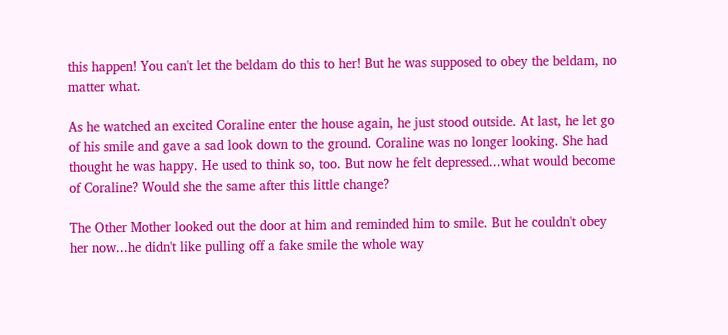this happen! You can't let the beldam do this to her! But he was supposed to obey the beldam, no matter what.

As he watched an excited Coraline enter the house again, he just stood outside. At last, he let go of his smile and gave a sad look down to the ground. Coraline was no longer looking. She had thought he was happy. He used to think so, too. But now he felt depressed...what would become of Coraline? Would she the same after this little change?

The Other Mother looked out the door at him and reminded him to smile. But he couldn't obey her now...he didn't like pulling off a fake smile the whole way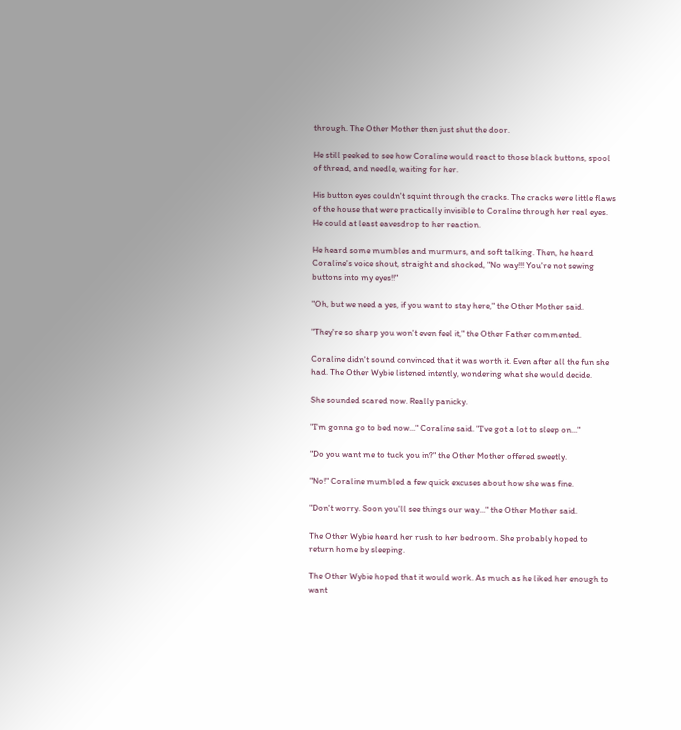through. The Other Mother then just shut the door.

He still peeked to see how Coraline would react to those black buttons, spool of thread, and needle, waiting for her.

His button eyes couldn't squint through the cracks. The cracks were little flaws of the house that were practically invisible to Coraline through her real eyes.
He could at least eavesdrop to her reaction.

He heard some mumbles and murmurs, and soft talking. Then, he heard Coraline's voice shout, straight and shocked, "No way!!! You're not sewing buttons into my eyes!!"

"Oh, but we need a yes, if you want to stay here," the Other Mother said.

"They're so sharp you won't even feel it," the Other Father commented.

Coraline didn't sound convinced that it was worth it. Even after all the fun she had. The Other Wybie listened intently, wondering what she would decide.

She sounded scared now. Really panicky.

"I'm gonna go to bed now..." Coraline said. "I've got a lot to sleep on..."

"Do you want me to tuck you in?" the Other Mother offered sweetly.

"No!" Coraline mumbled a few quick excuses about how she was fine.

"Don't worry. Soon you'll see things our way..." the Other Mother said.

The Other Wybie heard her rush to her bedroom. She probably hoped to return home by sleeping.

The Other Wybie hoped that it would work. As much as he liked her enough to want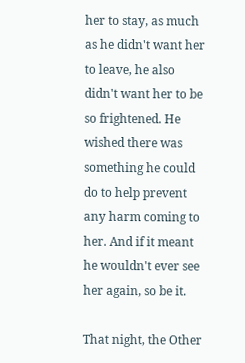her to stay, as much as he didn't want her to leave, he also didn't want her to be so frightened. He wished there was something he could do to help prevent any harm coming to her. And if it meant he wouldn't ever see her again, so be it.

That night, the Other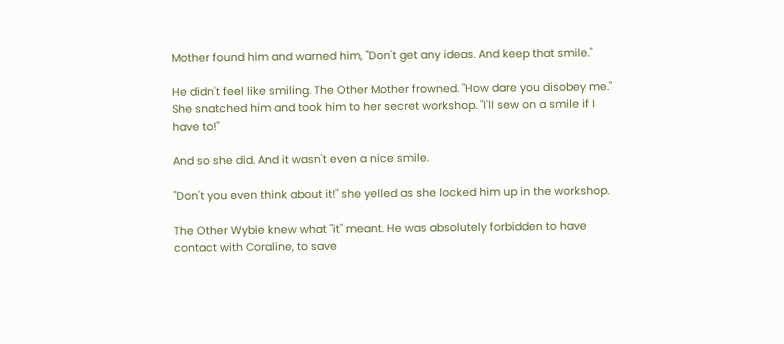Mother found him and warned him, "Don't get any ideas. And keep that smile."

He didn't feel like smiling. The Other Mother frowned. "How dare you disobey me." She snatched him and took him to her secret workshop. "I'll sew on a smile if I have to!"

And so she did. And it wasn't even a nice smile.

"Don't you even think about it!" she yelled as she locked him up in the workshop.

The Other Wybie knew what "it" meant. He was absolutely forbidden to have contact with Coraline, to save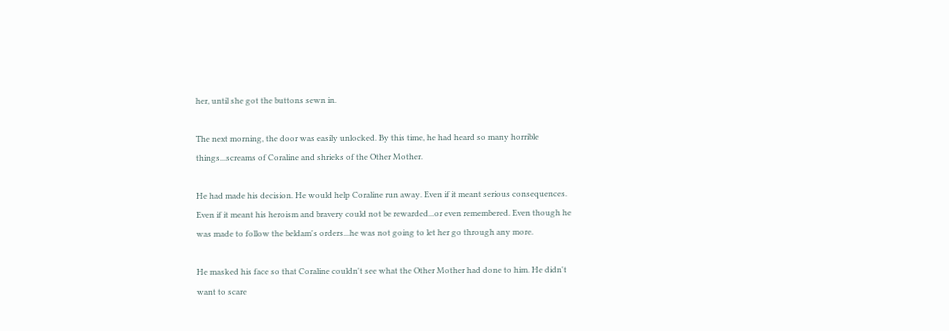her, until she got the buttons sewn in.

The next morning, the door was easily unlocked. By this time, he had heard so many horrible things...screams of Coraline and shrieks of the Other Mother.

He had made his decision. He would help Coraline run away. Even if it meant serious consequences. Even if it meant his heroism and bravery could not be rewarded...or even remembered. Even though he was made to follow the beldam's orders...he was not going to let her go through any more.

He masked his face so that Coraline couldn't see what the Other Mother had done to him. He didn't want to scare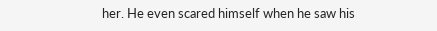her. He even scared himself when he saw his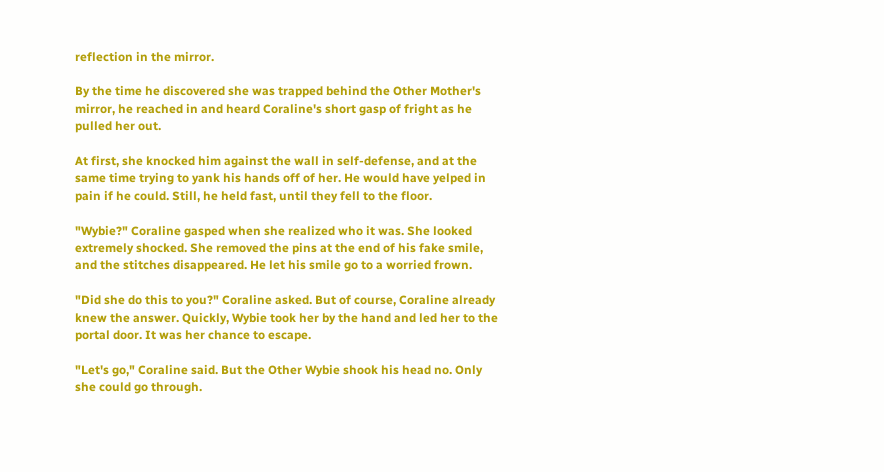reflection in the mirror.

By the time he discovered she was trapped behind the Other Mother's mirror, he reached in and heard Coraline's short gasp of fright as he pulled her out.

At first, she knocked him against the wall in self-defense, and at the same time trying to yank his hands off of her. He would have yelped in pain if he could. Still, he held fast, until they fell to the floor.

"Wybie?" Coraline gasped when she realized who it was. She looked extremely shocked. She removed the pins at the end of his fake smile, and the stitches disappeared. He let his smile go to a worried frown.

"Did she do this to you?" Coraline asked. But of course, Coraline already knew the answer. Quickly, Wybie took her by the hand and led her to the portal door. It was her chance to escape.

"Let's go," Coraline said. But the Other Wybie shook his head no. Only she could go through.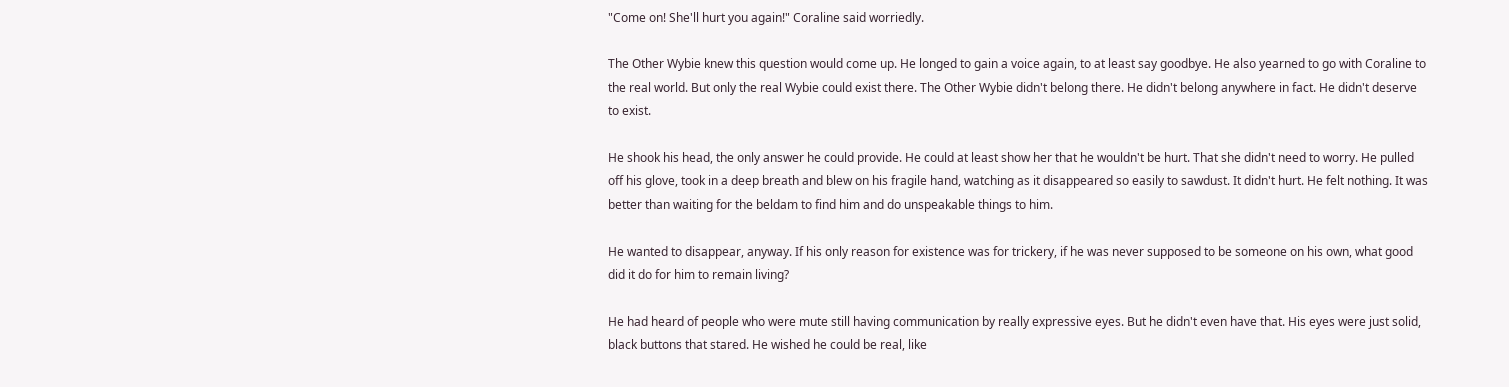"Come on! She'll hurt you again!" Coraline said worriedly.

The Other Wybie knew this question would come up. He longed to gain a voice again, to at least say goodbye. He also yearned to go with Coraline to the real world. But only the real Wybie could exist there. The Other Wybie didn't belong there. He didn't belong anywhere in fact. He didn't deserve to exist.

He shook his head, the only answer he could provide. He could at least show her that he wouldn't be hurt. That she didn't need to worry. He pulled off his glove, took in a deep breath and blew on his fragile hand, watching as it disappeared so easily to sawdust. It didn't hurt. He felt nothing. It was better than waiting for the beldam to find him and do unspeakable things to him.

He wanted to disappear, anyway. If his only reason for existence was for trickery, if he was never supposed to be someone on his own, what good did it do for him to remain living?

He had heard of people who were mute still having communication by really expressive eyes. But he didn't even have that. His eyes were just solid, black buttons that stared. He wished he could be real, like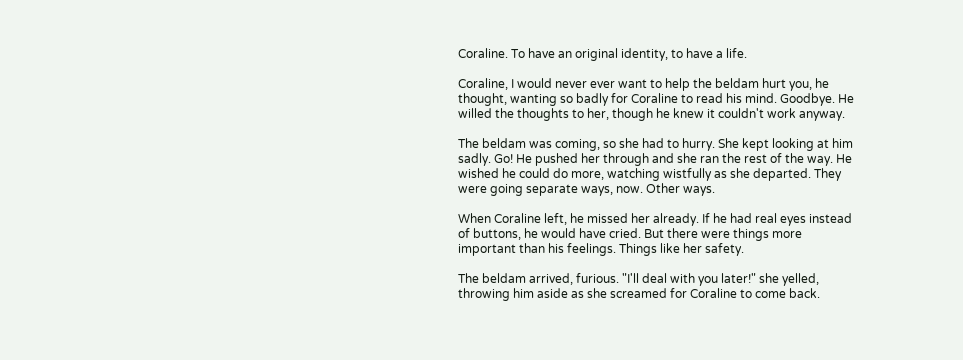Coraline. To have an original identity, to have a life.

Coraline, I would never ever want to help the beldam hurt you, he thought, wanting so badly for Coraline to read his mind. Goodbye. He willed the thoughts to her, though he knew it couldn't work anyway.

The beldam was coming, so she had to hurry. She kept looking at him sadly. Go! He pushed her through and she ran the rest of the way. He wished he could do more, watching wistfully as she departed. They were going separate ways, now. Other ways.

When Coraline left, he missed her already. If he had real eyes instead of buttons, he would have cried. But there were things more important than his feelings. Things like her safety.

The beldam arrived, furious. "I'll deal with you later!" she yelled, throwing him aside as she screamed for Coraline to come back.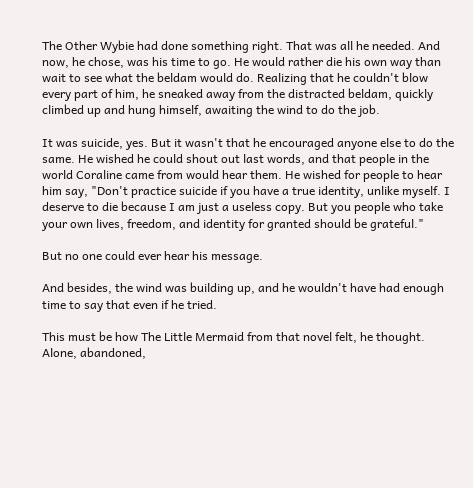The Other Wybie had done something right. That was all he needed. And now, he chose, was his time to go. He would rather die his own way than wait to see what the beldam would do. Realizing that he couldn't blow every part of him, he sneaked away from the distracted beldam, quickly climbed up and hung himself, awaiting the wind to do the job.

It was suicide, yes. But it wasn't that he encouraged anyone else to do the same. He wished he could shout out last words, and that people in the world Coraline came from would hear them. He wished for people to hear him say, "Don't practice suicide if you have a true identity, unlike myself. I deserve to die because I am just a useless copy. But you people who take your own lives, freedom, and identity for granted should be grateful."

But no one could ever hear his message.

And besides, the wind was building up, and he wouldn't have had enough time to say that even if he tried.

This must be how The Little Mermaid from that novel felt, he thought. Alone, abandoned,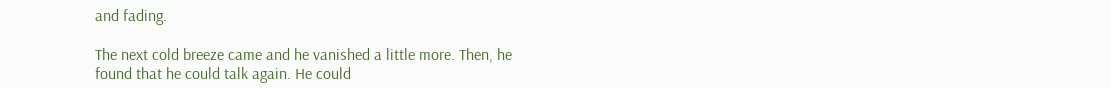and fading.

The next cold breeze came and he vanished a little more. Then, he found that he could talk again. He could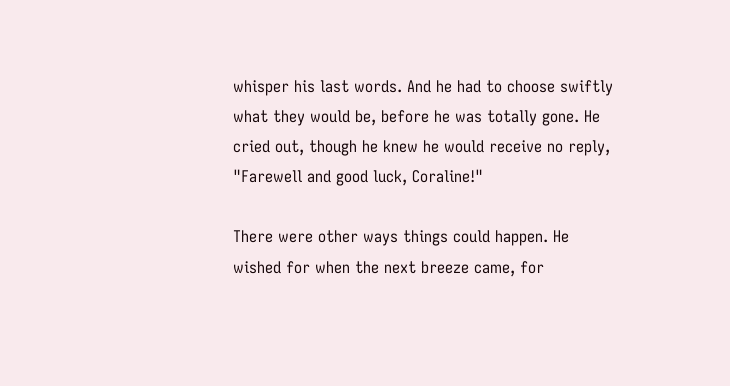whisper his last words. And he had to choose swiftly what they would be, before he was totally gone. He cried out, though he knew he would receive no reply, "Farewell and good luck, Coraline!"

There were other ways things could happen. He wished for when the next breeze came, for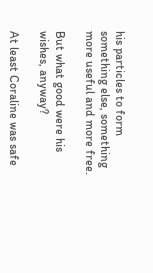his particles to form something else, something more useful and more free.

But what good were his wishes, anyway?

At least Coraline was safe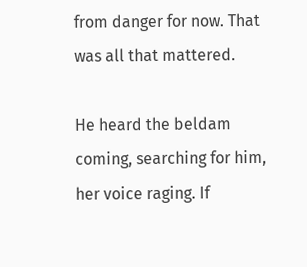from danger for now. That was all that mattered.

He heard the beldam coming, searching for him, her voice raging. If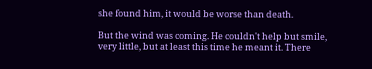she found him, it would be worse than death.

But the wind was coming. He couldn't help but smile, very little, but at least this time he meant it. There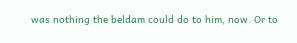was nothing the beldam could do to him, now. Or to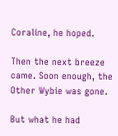Coraline, he hoped.

Then the next breeze came. Soon enough, the Other Wybie was gone.

But what he had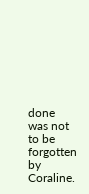done was not to be forgotten by Coraline.